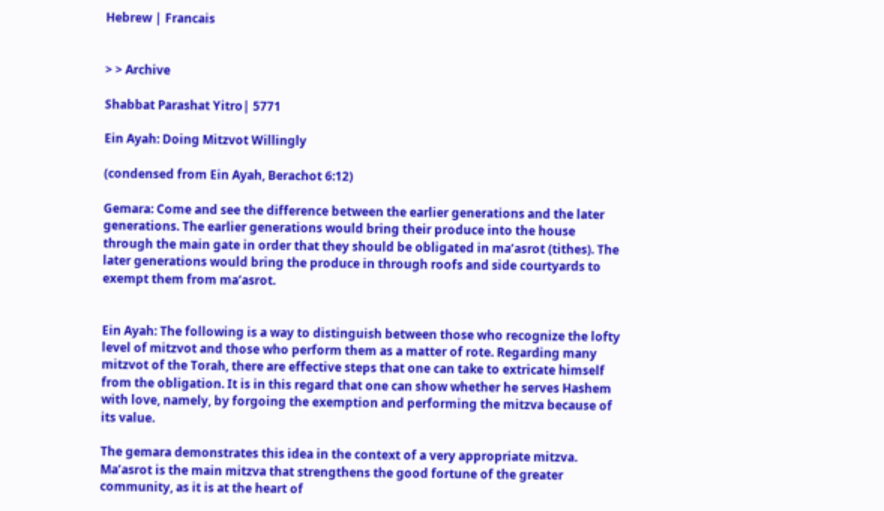Hebrew | Francais


> > Archive

Shabbat Parashat Yitro| 5771

Ein Ayah: Doing Mitzvot Willingly

(condensed from Ein Ayah, Berachot 6:12)

Gemara: Come and see the difference between the earlier generations and the later generations. The earlier generations would bring their produce into the house through the main gate in order that they should be obligated in ma’asrot (tithes). The later generations would bring the produce in through roofs and side courtyards to exempt them from ma’asrot.


Ein Ayah: The following is a way to distinguish between those who recognize the lofty level of mitzvot and those who perform them as a matter of rote. Regarding many mitzvot of the Torah, there are effective steps that one can take to extricate himself from the obligation. It is in this regard that one can show whether he serves Hashem with love, namely, by forgoing the exemption and performing the mitzva because of its value.

The gemara demonstrates this idea in the context of a very appropriate mitzva. Ma’asrot is the main mitzva that strengthens the good fortune of the greater community, as it is at the heart of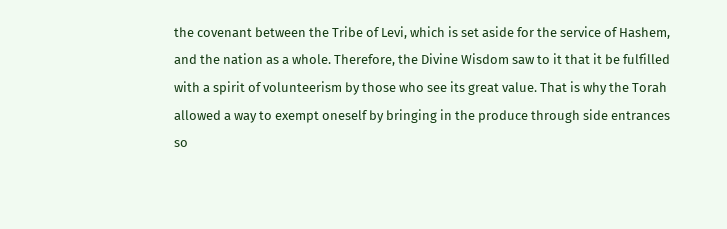the covenant between the Tribe of Levi, which is set aside for the service of Hashem, and the nation as a whole. Therefore, the Divine Wisdom saw to it that it be fulfilled with a spirit of volunteerism by those who see its great value. That is why the Torah allowed a way to exempt oneself by bringing in the produce through side entrances so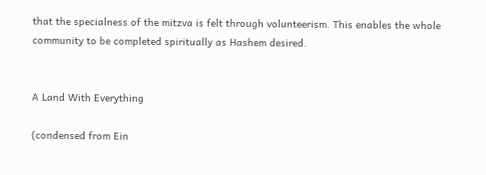that the specialness of the mitzva is felt through volunteerism. This enables the whole community to be completed spiritually as Hashem desired.


A Land With Everything

(condensed from Ein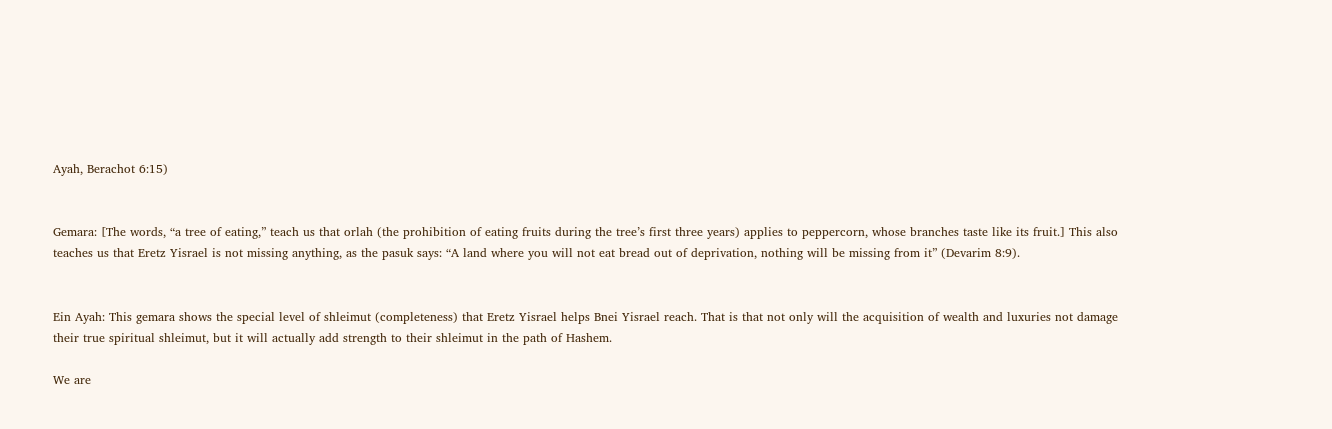Ayah, Berachot 6:15)


Gemara: [The words, “a tree of eating,” teach us that orlah (the prohibition of eating fruits during the tree’s first three years) applies to peppercorn, whose branches taste like its fruit.] This also teaches us that Eretz Yisrael is not missing anything, as the pasuk says: “A land where you will not eat bread out of deprivation, nothing will be missing from it” (Devarim 8:9).


Ein Ayah: This gemara shows the special level of shleimut (completeness) that Eretz Yisrael helps Bnei Yisrael reach. That is that not only will the acquisition of wealth and luxuries not damage their true spiritual shleimut, but it will actually add strength to their shleimut in the path of Hashem.

We are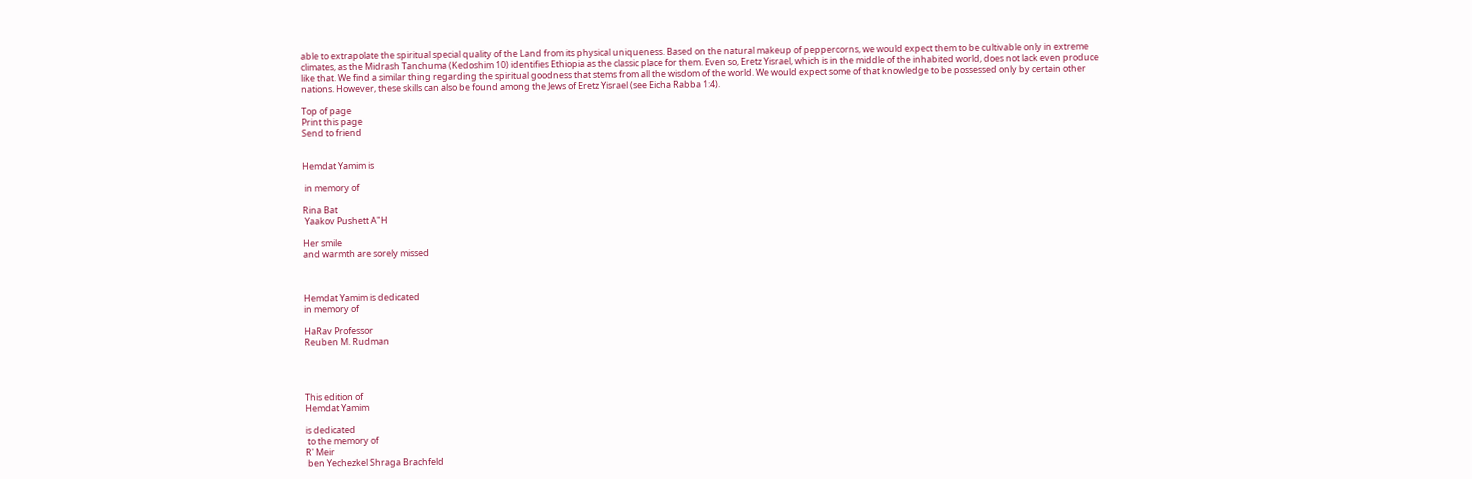able to extrapolate the spiritual special quality of the Land from its physical uniqueness. Based on the natural makeup of peppercorns, we would expect them to be cultivable only in extreme climates, as the Midrash Tanchuma (Kedoshim 10) identifies Ethiopia as the classic place for them. Even so, Eretz Yisrael, which is in the middle of the inhabited world, does not lack even produce like that. We find a similar thing regarding the spiritual goodness that stems from all the wisdom of the world. We would expect some of that knowledge to be possessed only by certain other nations. However, these skills can also be found among the Jews of Eretz Yisrael (see Eicha Rabba 1:4).

Top of page
Print this page
Send to friend


Hemdat Yamim is

 in memory of

Rina Bat
 Yaakov Pushett A"H

Her smile
and warmth are sorely missed



Hemdat Yamim is dedicated
in memory of

HaRav Professor
Reuben M. Rudman




This edition of
Hemdat Yamim

is dedicated
 to the memory of
R' Meir
 ben Yechezkel Shraga Brachfeld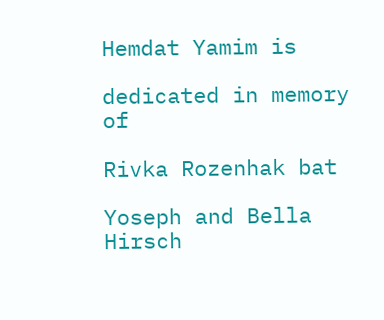Hemdat Yamim is

dedicated in memory of

Rivka Rozenhak bat

Yoseph and Bella Hirsch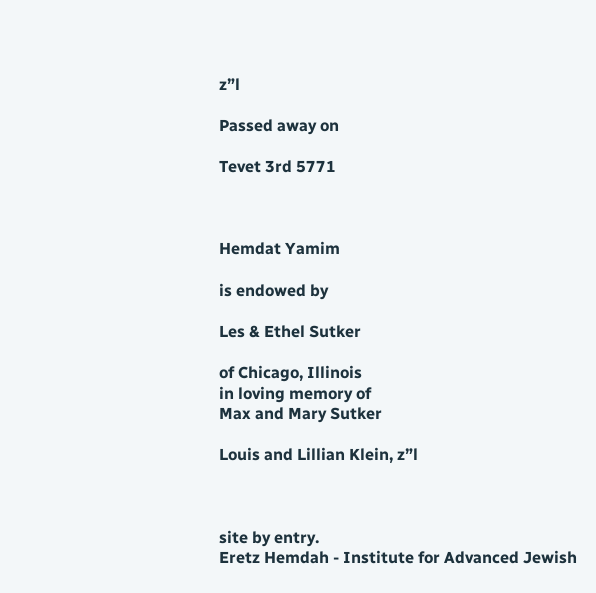z”l

Passed away on

Tevet 3rd 5771



Hemdat Yamim

is endowed by

Les & Ethel Sutker

of Chicago, Illinois
in loving memory of
Max and Mary Sutker

Louis and Lillian Klein, z”l



site by entry.
Eretz Hemdah - Institute for Advanced Jewish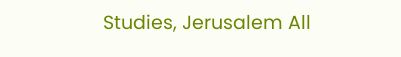Studies, Jerusalem All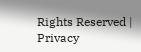Rights Reserved | Privacy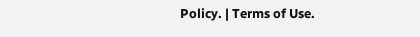Policy. | Terms of Use.